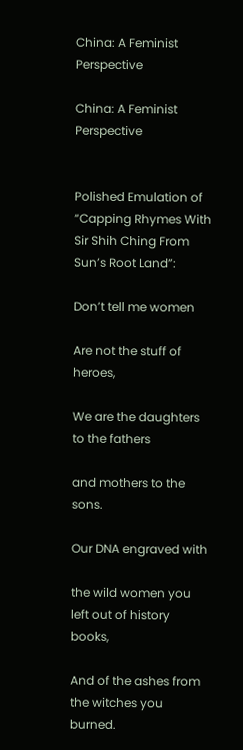China: A Feminist Perspective

China: A Feminist Perspective


Polished Emulation of “Capping Rhymes With Sir Shih Ching From Sun’s Root Land”:

Don’t tell me women

Are not the stuff of heroes,

We are the daughters to the fathers

and mothers to the sons.

Our DNA engraved with

the wild women you left out of history books,

And of the ashes from the witches you burned.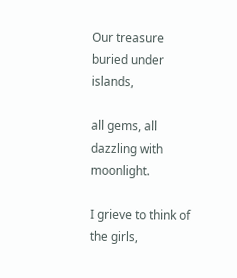Our treasure buried under islands,

all gems, all dazzling with moonlight.

I grieve to think of the girls,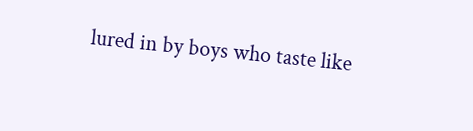lured in by boys who taste like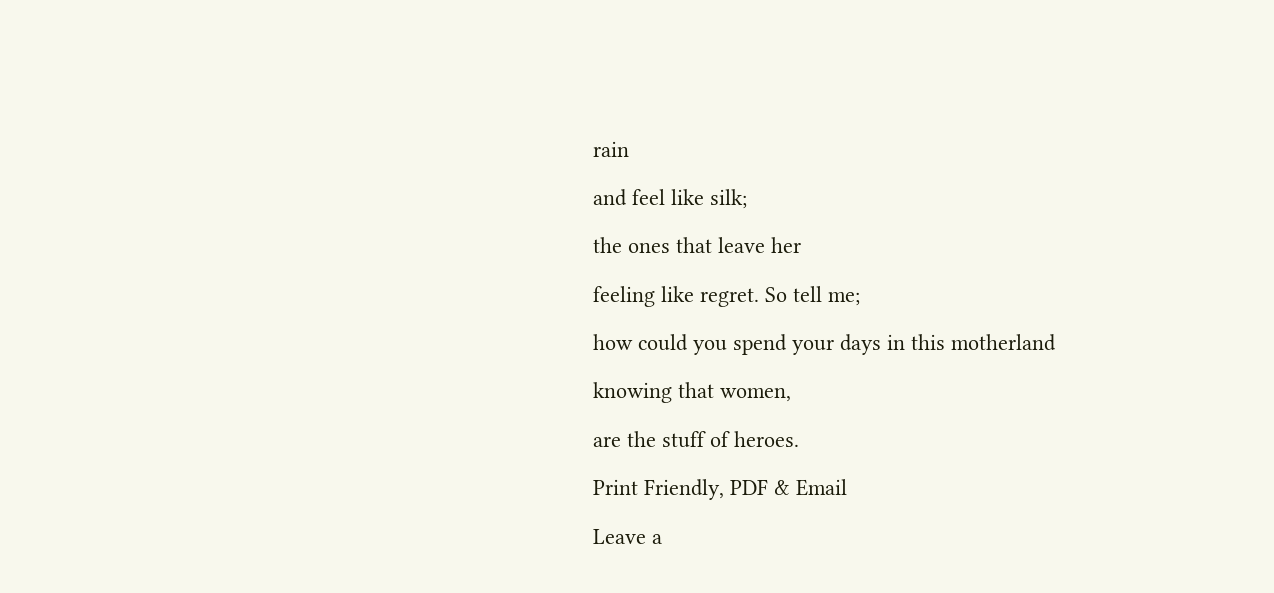rain

and feel like silk;

the ones that leave her

feeling like regret. So tell me;

how could you spend your days in this motherland

knowing that women,

are the stuff of heroes.

Print Friendly, PDF & Email

Leave a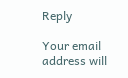Reply

Your email address will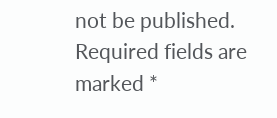not be published. Required fields are marked *